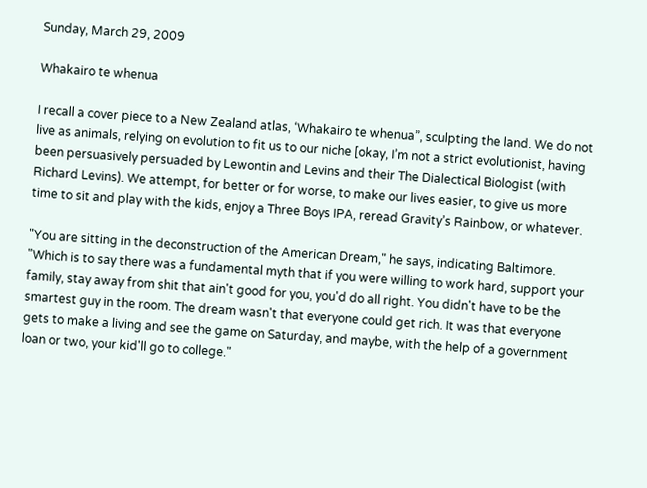Sunday, March 29, 2009

Whakairo te whenua

I recall a cover piece to a New Zealand atlas, ‘Whakairo te whenua”, sculpting the land. We do not live as animals, relying on evolution to fit us to our niche [okay, I’m not a strict evolutionist, having been persuasively persuaded by Lewontin and Levins and their The Dialectical Biologist (with Richard Levins). We attempt, for better or for worse, to make our lives easier, to give us more time to sit and play with the kids, enjoy a Three Boys IPA, reread Gravity’s Rainbow, or whatever.

"You are sitting in the deconstruction of the American Dream," he says, indicating Baltimore. "Which is to say there was a fundamental myth that if you were willing to work hard, support your family, stay away from shit that ain't good for you, you'd do all right. You didn't have to be the smartest guy in the room. The dream wasn't that everyone could get rich. It was that everyone gets to make a living and see the game on Saturday, and maybe, with the help of a government loan or two, your kid'll go to college."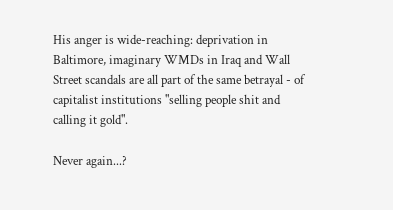His anger is wide-reaching: deprivation in Baltimore, imaginary WMDs in Iraq and Wall Street scandals are all part of the same betrayal - of capitalist institutions "selling people shit and calling it gold".

Never again...?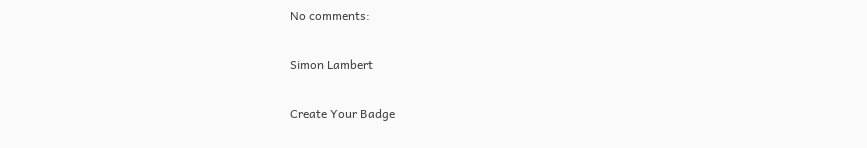No comments:

Simon Lambert

Create Your Badge